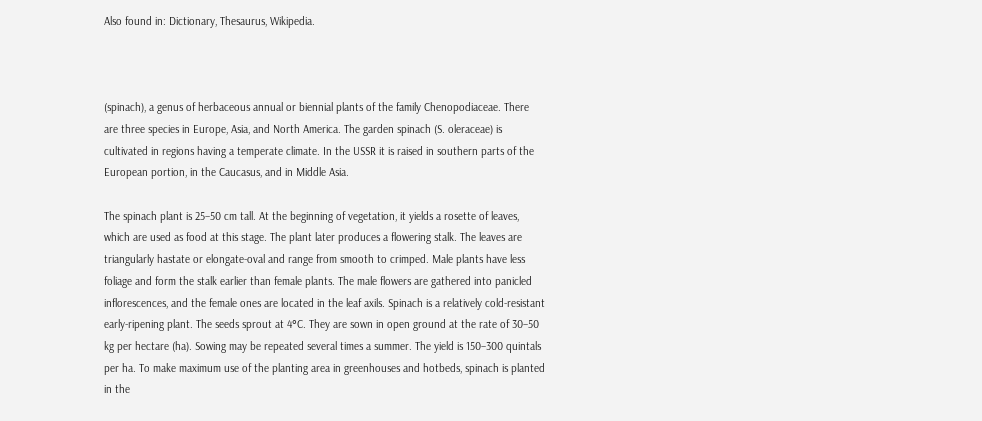Also found in: Dictionary, Thesaurus, Wikipedia.



(spinach), a genus of herbaceous annual or biennial plants of the family Chenopodiaceae. There are three species in Europe, Asia, and North America. The garden spinach (S. oleraceae) is cultivated in regions having a temperate climate. In the USSR it is raised in southern parts of the European portion, in the Caucasus, and in Middle Asia.

The spinach plant is 25–50 cm tall. At the beginning of vegetation, it yields a rosette of leaves, which are used as food at this stage. The plant later produces a flowering stalk. The leaves are triangularly hastate or elongate-oval and range from smooth to crimped. Male plants have less foliage and form the stalk earlier than female plants. The male flowers are gathered into panicled inflorescences, and the female ones are located in the leaf axils. Spinach is a relatively cold-resistant early-ripening plant. The seeds sprout at 4°C. They are sown in open ground at the rate of 30–50 kg per hectare (ha). Sowing may be repeated several times a summer. The yield is 150–300 quintals per ha. To make maximum use of the planting area in greenhouses and hotbeds, spinach is planted in the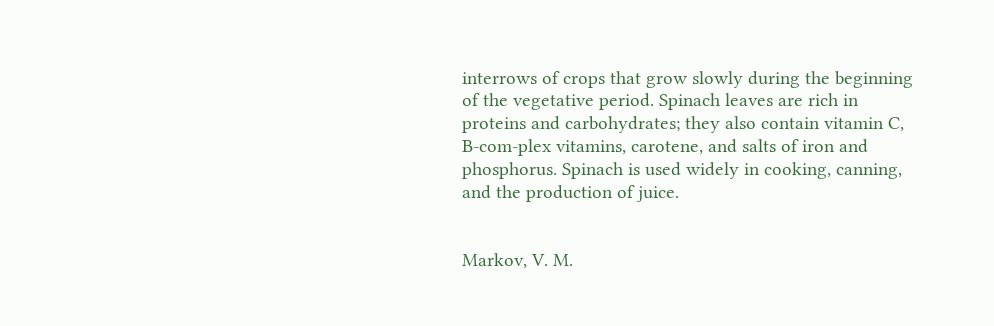interrows of crops that grow slowly during the beginning of the vegetative period. Spinach leaves are rich in proteins and carbohydrates; they also contain vitamin C, B-com-plex vitamins, carotene, and salts of iron and phosphorus. Spinach is used widely in cooking, canning, and the production of juice.


Markov, V. M.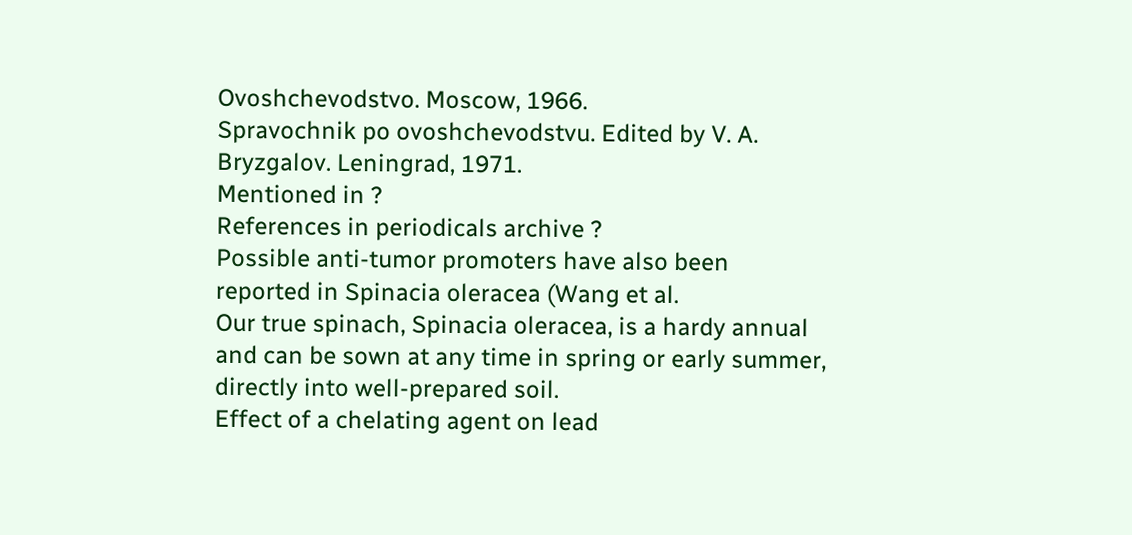Ovoshchevodstvo. Moscow, 1966.
Spravochnik po ovoshchevodstvu. Edited by V. A. Bryzgalov. Leningrad, 1971.
Mentioned in ?
References in periodicals archive ?
Possible anti-tumor promoters have also been reported in Spinacia oleracea (Wang et al.
Our true spinach, Spinacia oleracea, is a hardy annual and can be sown at any time in spring or early summer, directly into well-prepared soil.
Effect of a chelating agent on lead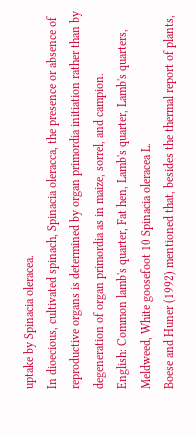uptake by Spinacia oleracea.
In dioecious, cultivated spinach, Spinacia oleracca, the presence or absence of reproductive organs is determined by organ primordia initiation rather than by degeneration of organ primordia as in maize, sorrel, and campion.
English: Common lamb's quarter, Fat hen, Lamb's quarter, Lamb's quarters, Meldweed, White goosefoot 10 Spinacia oleracea L.
Boese and Huner (1992) mentioned that, besides the thermal report of plants,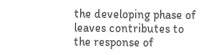the developing phase of leaves contributes to the response of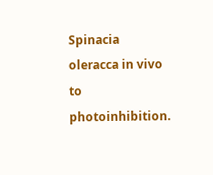Spinacia oleracca in vivo to photoinhibition.